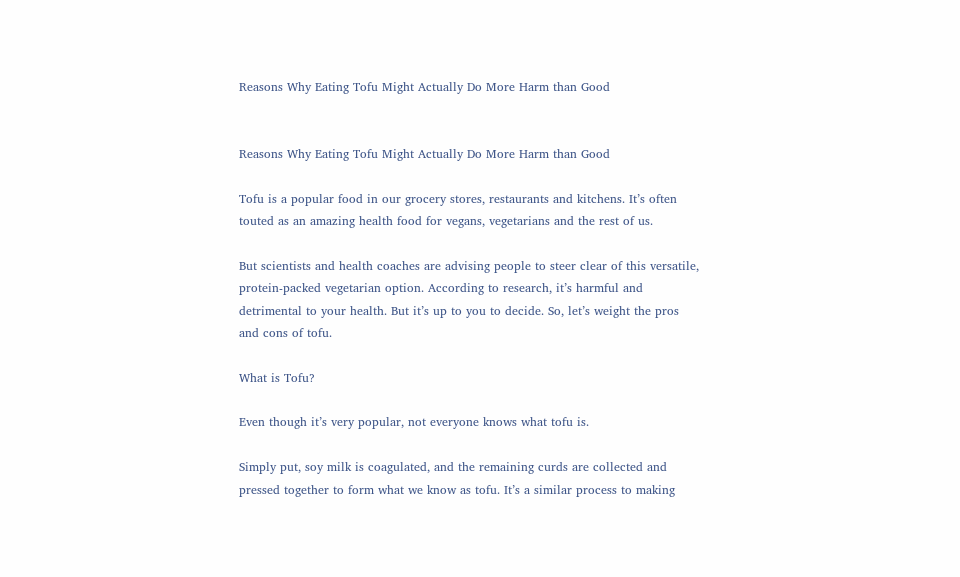Reasons Why Eating Tofu Might Actually Do More Harm than Good


Reasons Why Eating Tofu Might Actually Do More Harm than Good

Tofu is a popular food in our grocery stores, restaurants and kitchens. It’s often touted as an amazing health food for vegans, vegetarians and the rest of us.

But scientists and health coaches are advising people to steer clear of this versatile, protein-packed vegetarian option. According to research, it’s harmful and detrimental to your health. But it’s up to you to decide. So, let’s weight the pros and cons of tofu.

What is Tofu?

Even though it’s very popular, not everyone knows what tofu is.

Simply put, soy milk is coagulated, and the remaining curds are collected and pressed together to form what we know as tofu. It’s a similar process to making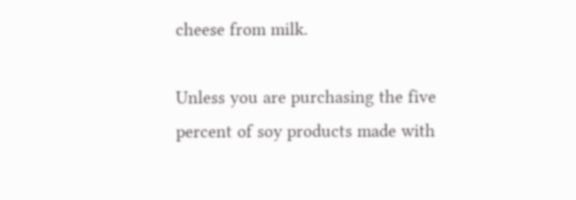cheese from milk.

Unless you are purchasing the five percent of soy products made with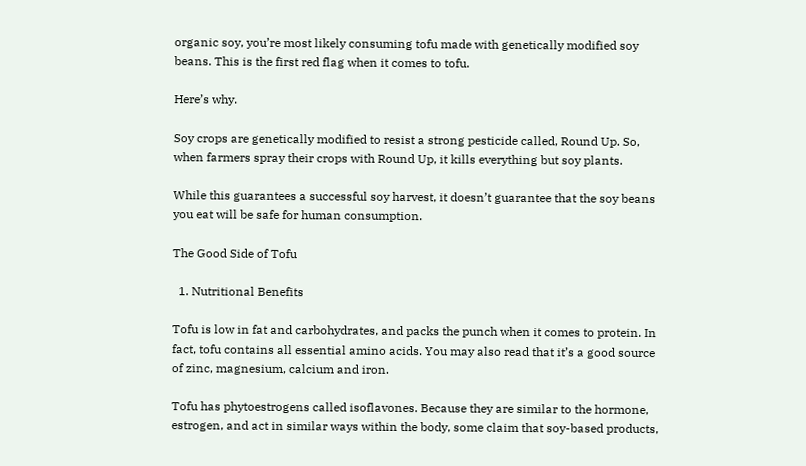organic soy, you’re most likely consuming tofu made with genetically modified soy beans. This is the first red flag when it comes to tofu.

Here’s why.

Soy crops are genetically modified to resist a strong pesticide called, Round Up. So, when farmers spray their crops with Round Up, it kills everything but soy plants.

While this guarantees a successful soy harvest, it doesn’t guarantee that the soy beans you eat will be safe for human consumption.

The Good Side of Tofu

  1. Nutritional Benefits

Tofu is low in fat and carbohydrates, and packs the punch when it comes to protein. In fact, tofu contains all essential amino acids. You may also read that it’s a good source of zinc, magnesium, calcium and iron.

Tofu has phytoestrogens called isoflavones. Because they are similar to the hormone, estrogen, and act in similar ways within the body, some claim that soy-based products,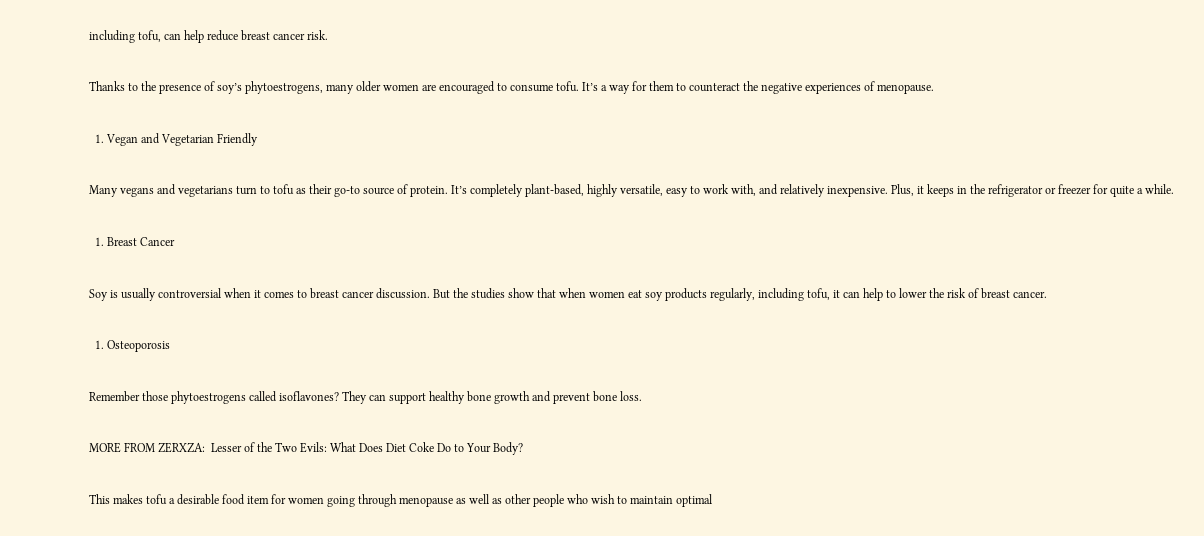including tofu, can help reduce breast cancer risk.

Thanks to the presence of soy’s phytoestrogens, many older women are encouraged to consume tofu. It’s a way for them to counteract the negative experiences of menopause.

  1. Vegan and Vegetarian Friendly

Many vegans and vegetarians turn to tofu as their go-to source of protein. It’s completely plant-based, highly versatile, easy to work with, and relatively inexpensive. Plus, it keeps in the refrigerator or freezer for quite a while.

  1. Breast Cancer

Soy is usually controversial when it comes to breast cancer discussion. But the studies show that when women eat soy products regularly, including tofu, it can help to lower the risk of breast cancer.

  1. Osteoporosis

Remember those phytoestrogens called isoflavones? They can support healthy bone growth and prevent bone loss.

MORE FROM ZERXZA:  Lesser of the Two Evils: What Does Diet Coke Do to Your Body?

This makes tofu a desirable food item for women going through menopause as well as other people who wish to maintain optimal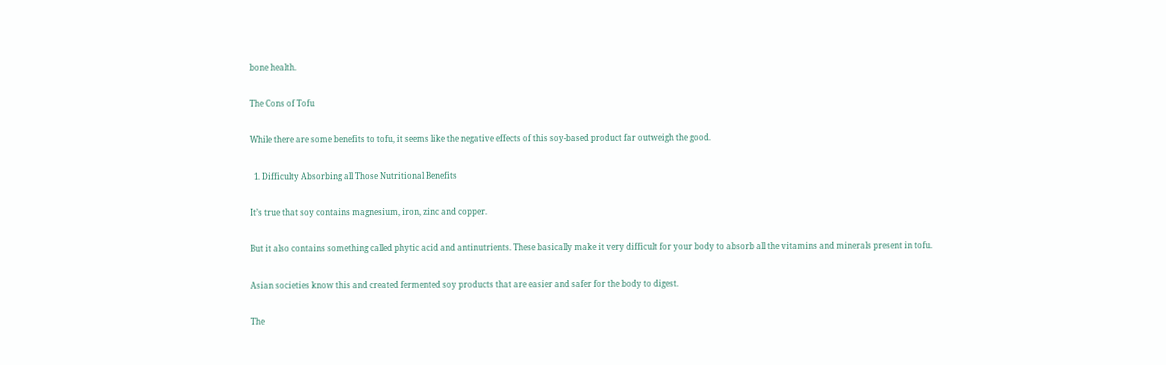bone health.

The Cons of Tofu

While there are some benefits to tofu, it seems like the negative effects of this soy-based product far outweigh the good.

  1. Difficulty Absorbing all Those Nutritional Benefits

It’s true that soy contains magnesium, iron, zinc and copper.

But it also contains something called phytic acid and antinutrients. These basically make it very difficult for your body to absorb all the vitamins and minerals present in tofu.

Asian societies know this and created fermented soy products that are easier and safer for the body to digest.

The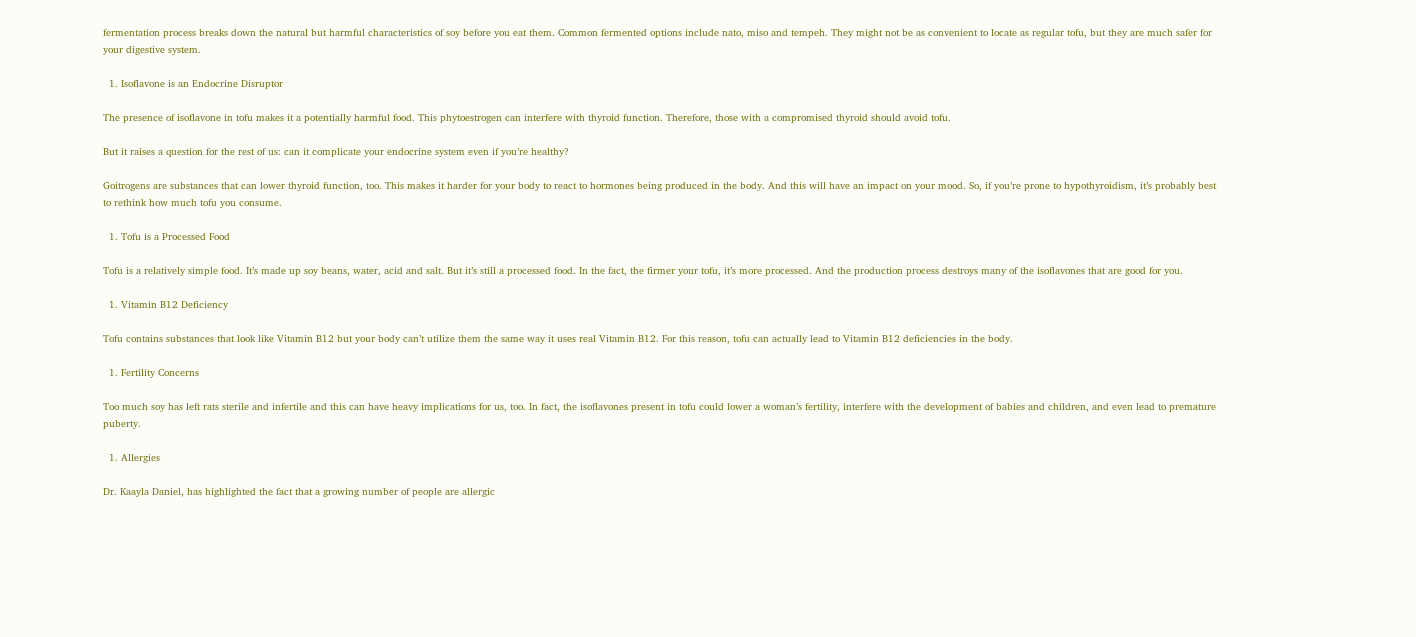fermentation process breaks down the natural but harmful characteristics of soy before you eat them. Common fermented options include nato, miso and tempeh. They might not be as convenient to locate as regular tofu, but they are much safer for your digestive system.

  1. Isoflavone is an Endocrine Disruptor

The presence of isoflavone in tofu makes it a potentially harmful food. This phytoestrogen can interfere with thyroid function. Therefore, those with a compromised thyroid should avoid tofu.

But it raises a question for the rest of us: can it complicate your endocrine system even if you’re healthy?

Goitrogens are substances that can lower thyroid function, too. This makes it harder for your body to react to hormones being produced in the body. And this will have an impact on your mood. So, if you’re prone to hypothyroidism, it’s probably best to rethink how much tofu you consume.

  1. Tofu is a Processed Food

Tofu is a relatively simple food. It’s made up soy beans, water, acid and salt. But it’s still a processed food. In the fact, the firmer your tofu, it’s more processed. And the production process destroys many of the isoflavones that are good for you.

  1. Vitamin B12 Deficiency

Tofu contains substances that look like Vitamin B12 but your body can’t utilize them the same way it uses real Vitamin B12. For this reason, tofu can actually lead to Vitamin B12 deficiencies in the body.

  1. Fertility Concerns

Too much soy has left rats sterile and infertile and this can have heavy implications for us, too. In fact, the isoflavones present in tofu could lower a woman’s fertility, interfere with the development of babies and children, and even lead to premature puberty.

  1. Allergies

Dr. Kaayla Daniel, has highlighted the fact that a growing number of people are allergic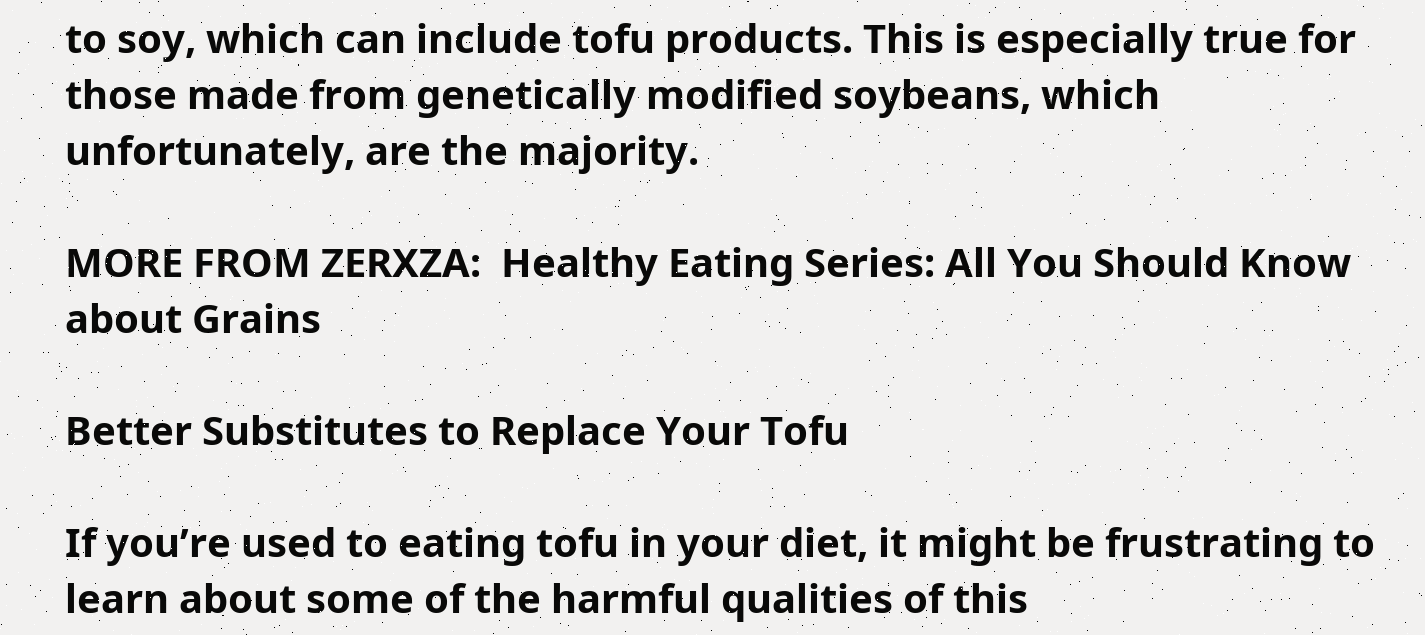to soy, which can include tofu products. This is especially true for those made from genetically modified soybeans, which unfortunately, are the majority.

MORE FROM ZERXZA:  Healthy Eating Series: All You Should Know about Grains

Better Substitutes to Replace Your Tofu

If you’re used to eating tofu in your diet, it might be frustrating to learn about some of the harmful qualities of this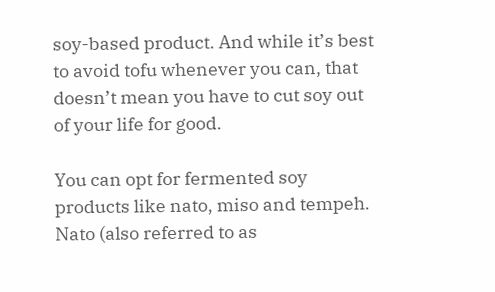soy-based product. And while it’s best to avoid tofu whenever you can, that doesn’t mean you have to cut soy out of your life for good.

You can opt for fermented soy products like nato, miso and tempeh. Nato (also referred to as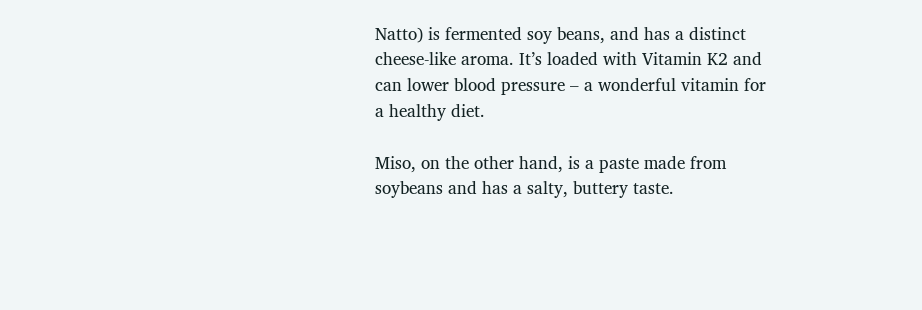Natto) is fermented soy beans, and has a distinct cheese-like aroma. It’s loaded with Vitamin K2 and can lower blood pressure – a wonderful vitamin for a healthy diet.

Miso, on the other hand, is a paste made from soybeans and has a salty, buttery taste.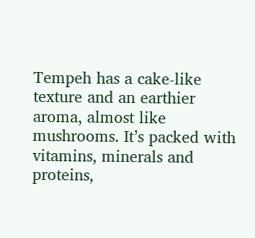Tempeh has a cake-like texture and an earthier aroma, almost like mushrooms. It’s packed with vitamins, minerals and proteins,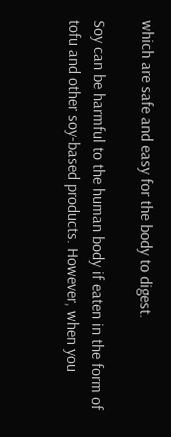which are safe and easy for the body to digest.

Soy can be harmful to the human body if eaten in the form of tofu and other soy-based products. However, when you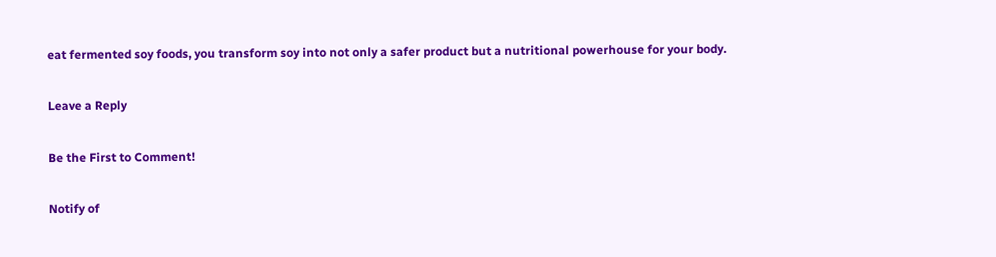eat fermented soy foods, you transform soy into not only a safer product but a nutritional powerhouse for your body.

Leave a Reply

Be the First to Comment!

Notify of